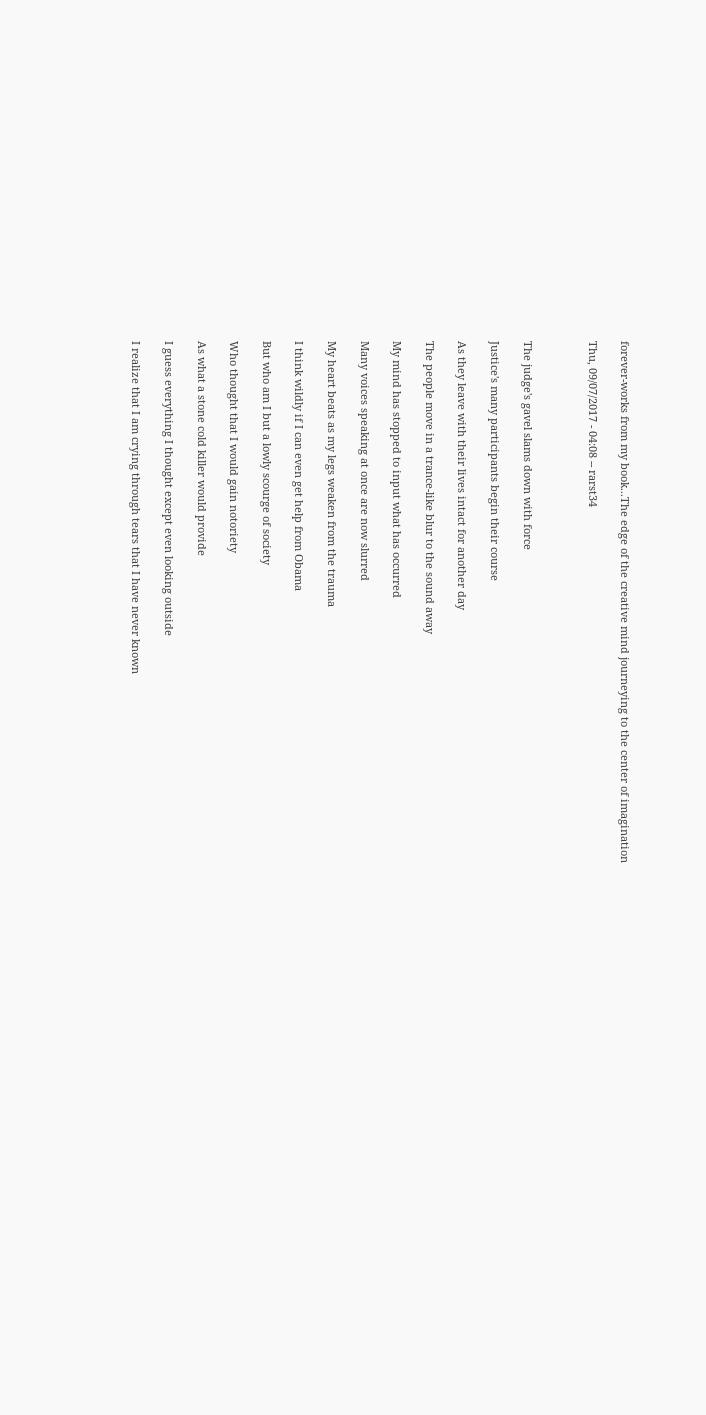forever-works from my book...The edge of the creative mind journeying to the center of imagination

Thu, 09/07/2017 - 04:08 -- rarst34



The judge's gavel slams down with force

Justice's many participants begin their course

As they leave with their lives intact for another day

The people move in a trance-like blur to the sound away

My mind has stopped to input what has occurred

Many voices speaking at once are now slurred

My heart beats as my legs weaken from the trauma

I think wildly if I can even get help from Obama

But who am I but a lowly scourge of society

Who thought that I would gain notoriety

As what a stone cold killer would provide

I guess everything I thought except even looking outside

I realize that I am crying through tears that I have never known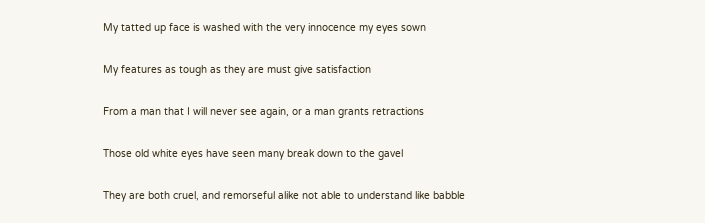My tatted up face is washed with the very innocence my eyes sown

My features as tough as they are must give satisfaction

From a man that I will never see again, or a man grants retractions

Those old white eyes have seen many break down to the gavel

They are both cruel, and remorseful alike not able to understand like babble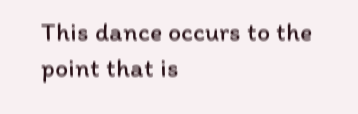This dance occurs to the point that is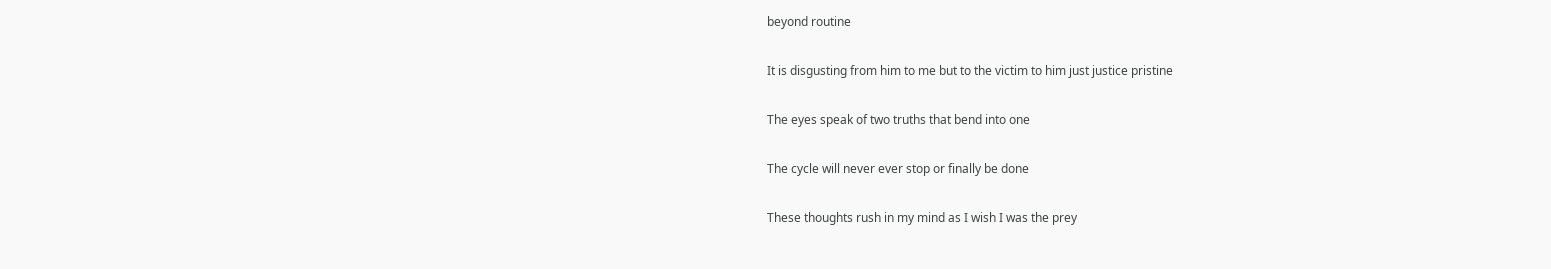beyond routine

It is disgusting from him to me but to the victim to him just justice pristine

The eyes speak of two truths that bend into one

The cycle will never ever stop or finally be done

These thoughts rush in my mind as I wish I was the prey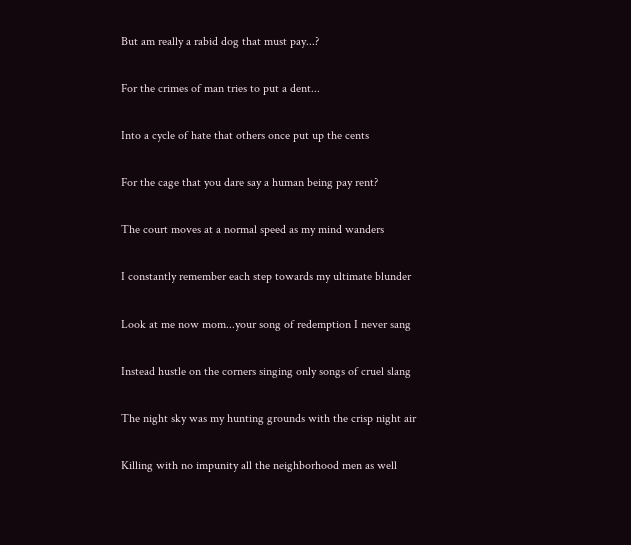But am really a rabid dog that must pay...?

For the crimes of man tries to put a dent...

Into a cycle of hate that others once put up the cents

For the cage that you dare say a human being pay rent?

The court moves at a normal speed as my mind wanders

I constantly remember each step towards my ultimate blunder

Look at me now mom...your song of redemption I never sang

Instead hustle on the corners singing only songs of cruel slang

The night sky was my hunting grounds with the crisp night air

Killing with no impunity all the neighborhood men as well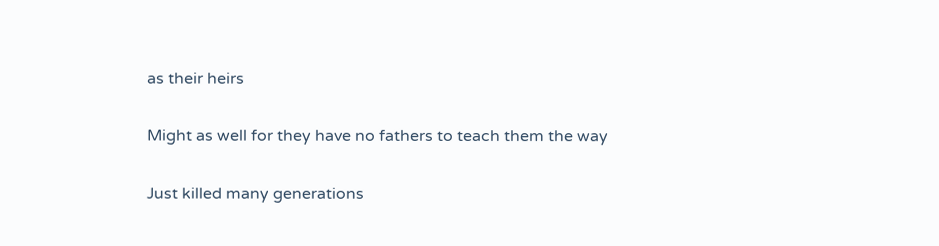as their heirs

Might as well for they have no fathers to teach them the way

Just killed many generations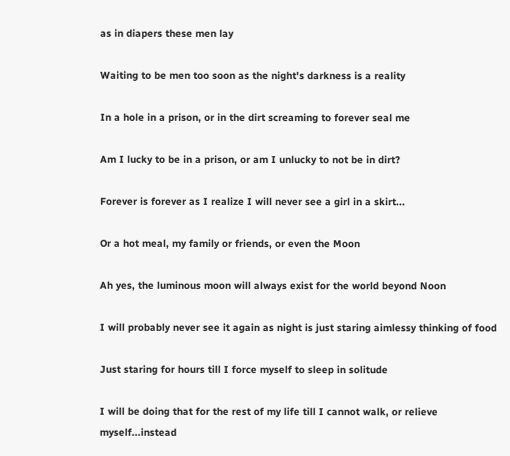as in diapers these men lay

Waiting to be men too soon as the night's darkness is a reality

In a hole in a prison, or in the dirt screaming to forever seal me

Am I lucky to be in a prison, or am I unlucky to not be in dirt?

Forever is forever as I realize I will never see a girl in a skirt...

Or a hot meal, my family or friends, or even the Moon

Ah yes, the luminous moon will always exist for the world beyond Noon

I will probably never see it again as night is just staring aimlessy thinking of food

Just staring for hours till I force myself to sleep in solitude

I will be doing that for the rest of my life till I cannot walk, or relieve myself...instead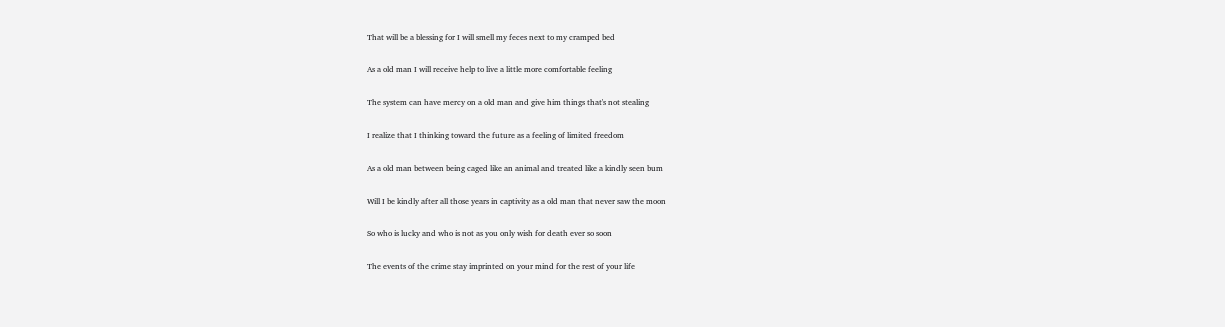That will be a blessing for I will smell my feces next to my cramped bed

As a old man I will receive help to live a little more comfortable feeling

The system can have mercy on a old man and give him things that's not stealing

I realize that I thinking toward the future as a feeling of limited freedom

As a old man between being caged like an animal and treated like a kindly seen bum

Will I be kindly after all those years in captivity as a old man that never saw the moon

So who is lucky and who is not as you only wish for death ever so soon

The events of the crime stay imprinted on your mind for the rest of your life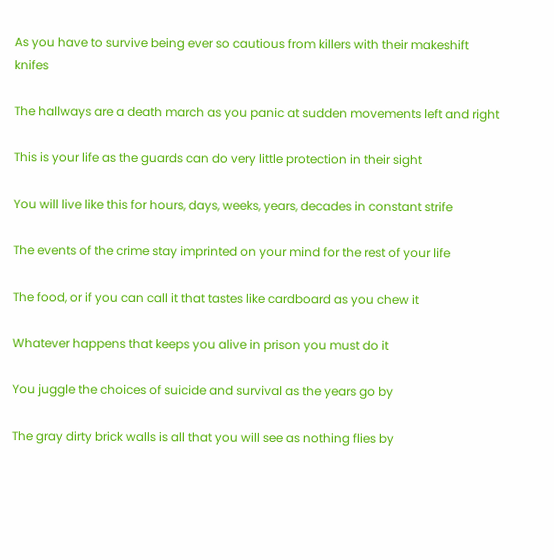As you have to survive being ever so cautious from killers with their makeshift knifes

The hallways are a death march as you panic at sudden movements left and right

This is your life as the guards can do very little protection in their sight

You will live like this for hours, days, weeks, years, decades in constant strife

The events of the crime stay imprinted on your mind for the rest of your life

The food, or if you can call it that tastes like cardboard as you chew it

Whatever happens that keeps you alive in prison you must do it

You juggle the choices of suicide and survival as the years go by

The gray dirty brick walls is all that you will see as nothing flies by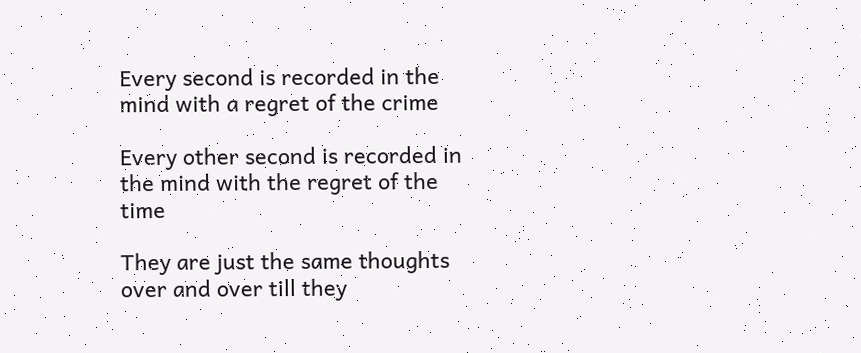Every second is recorded in the mind with a regret of the crime

Every other second is recorded in the mind with the regret of the time

They are just the same thoughts over and over till they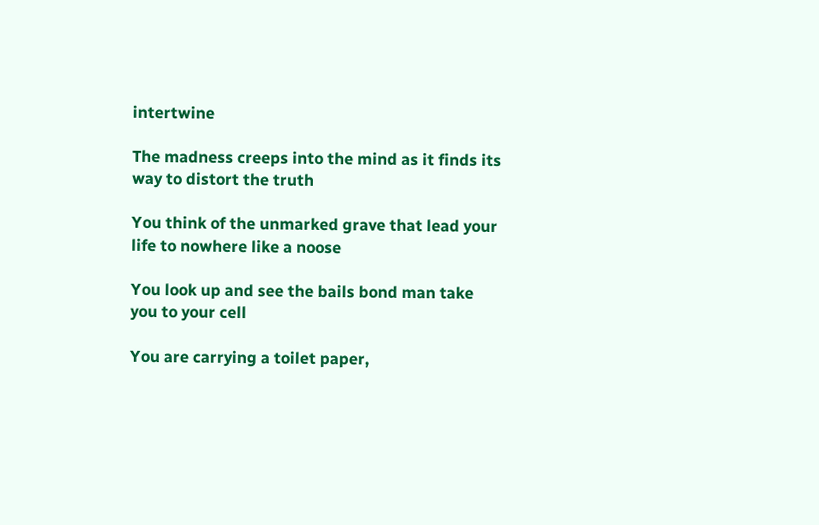intertwine

The madness creeps into the mind as it finds its way to distort the truth

You think of the unmarked grave that lead your life to nowhere like a noose

You look up and see the bails bond man take you to your cell

You are carrying a toilet paper,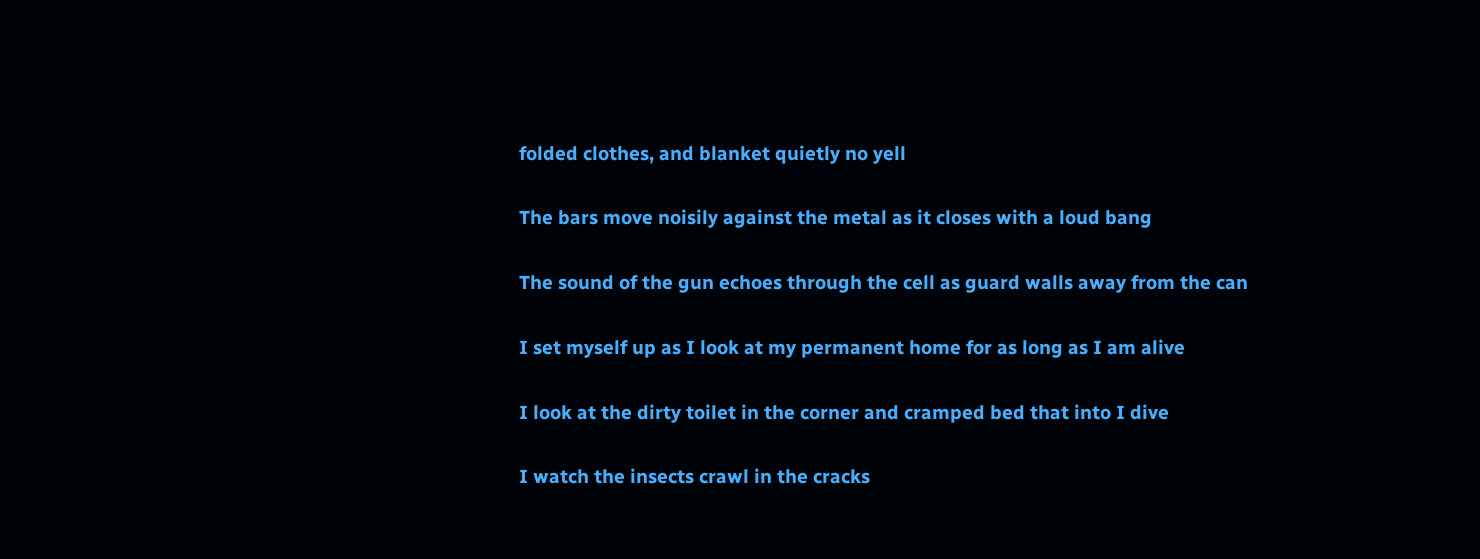folded clothes, and blanket quietly no yell

The bars move noisily against the metal as it closes with a loud bang

The sound of the gun echoes through the cell as guard walls away from the can

I set myself up as I look at my permanent home for as long as I am alive

I look at the dirty toilet in the corner and cramped bed that into I dive

I watch the insects crawl in the cracks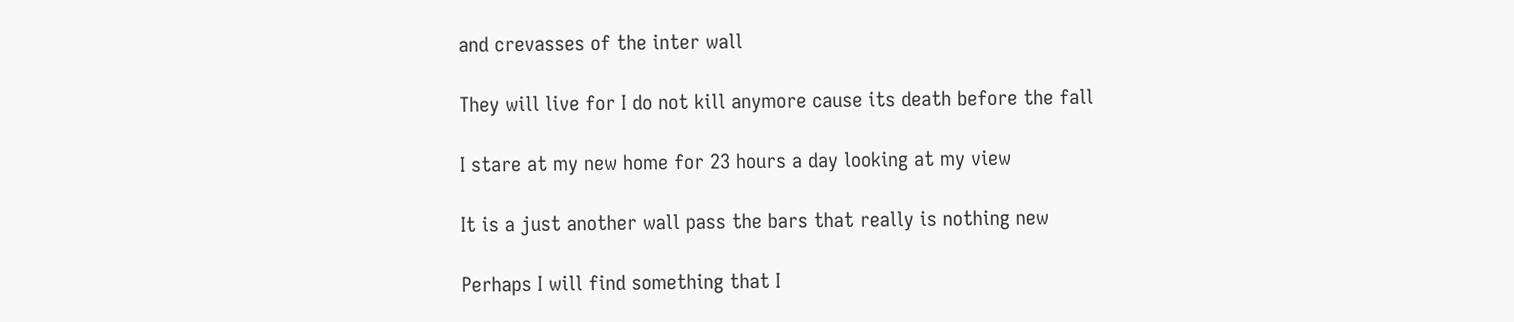and crevasses of the inter wall

They will live for I do not kill anymore cause its death before the fall

I stare at my new home for 23 hours a day looking at my view

It is a just another wall pass the bars that really is nothing new

Perhaps I will find something that I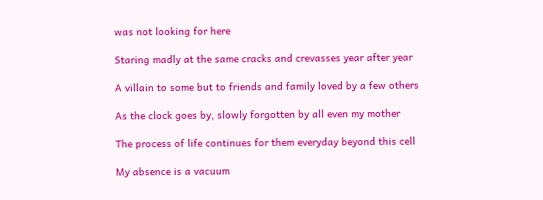was not looking for here

Staring madly at the same cracks and crevasses year after year

A villain to some but to friends and family loved by a few others

As the clock goes by, slowly forgotten by all even my mother

The process of life continues for them everyday beyond this cell

My absence is a vacuum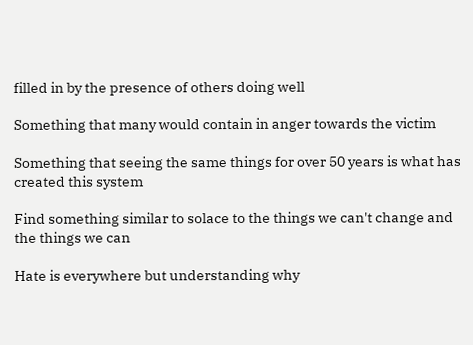filled in by the presence of others doing well

Something that many would contain in anger towards the victim

Something that seeing the same things for over 50 years is what has created this system

Find something similar to solace to the things we can't change and the things we can

Hate is everywhere but understanding why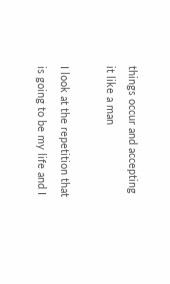things occur and accepting it like a man

I look at the repetition that is going to be my life and I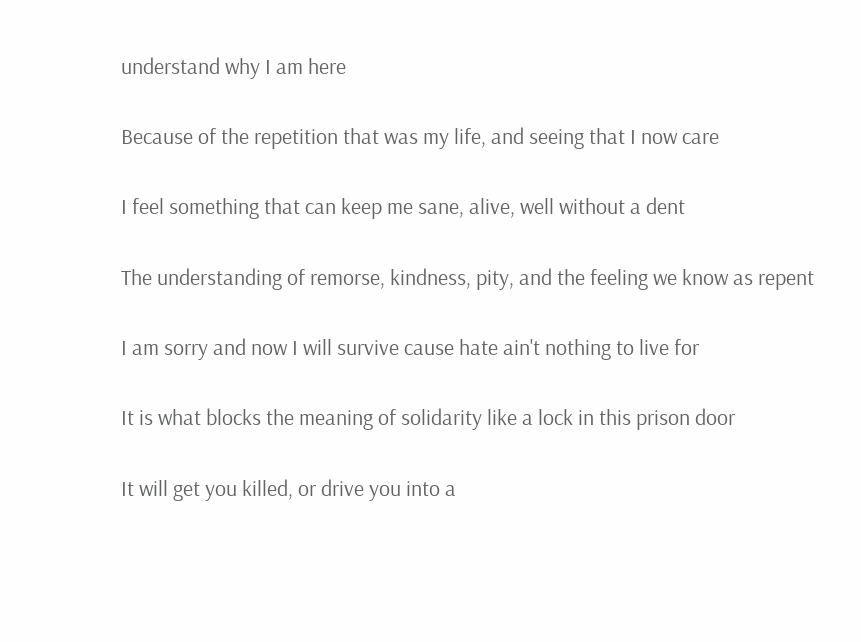understand why I am here

Because of the repetition that was my life, and seeing that I now care

I feel something that can keep me sane, alive, well without a dent

The understanding of remorse, kindness, pity, and the feeling we know as repent

I am sorry and now I will survive cause hate ain't nothing to live for

It is what blocks the meaning of solidarity like a lock in this prison door

It will get you killed, or drive you into a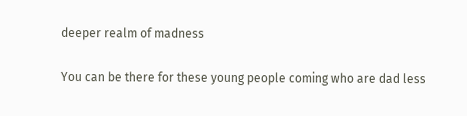deeper realm of madness

You can be there for these young people coming who are dad less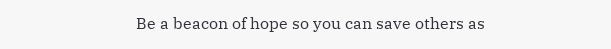Be a beacon of hope so you can save others as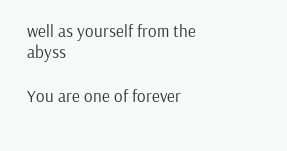well as yourself from the abyss

You are one of forever